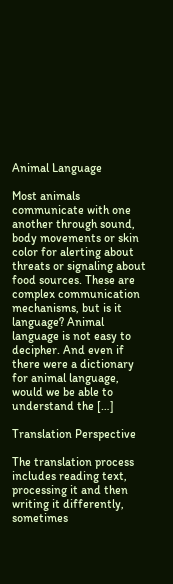Animal Language

Most animals communicate with one another through sound, body movements or skin color for alerting about threats or signaling about food sources. These are complex communication mechanisms, but is it language? Animal language is not easy to decipher. And even if there were a dictionary for animal language, would we be able to understand the […]

Translation Perspective

The translation process includes reading text, processing it and then writing it differently, sometimes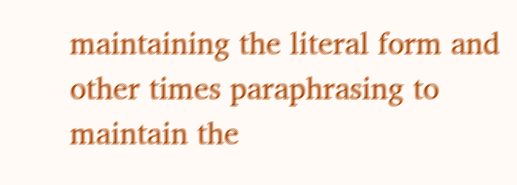maintaining the literal form and other times paraphrasing to maintain the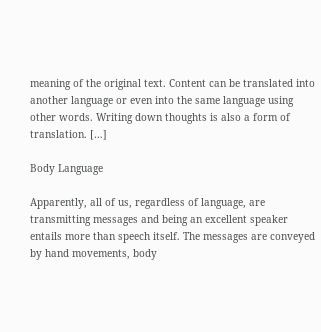meaning of the original text. Content can be translated into another language or even into the same language using other words. Writing down thoughts is also a form of translation. […]

Body Language

Apparently, all of us, regardless of language, are transmitting messages and being an excellent speaker entails more than speech itself. The messages are conveyed by hand movements, body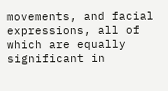movements, and facial expressions, all of which are equally significant in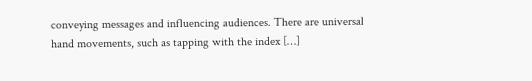conveying messages and influencing audiences. There are universal hand movements, such as tapping with the index […]